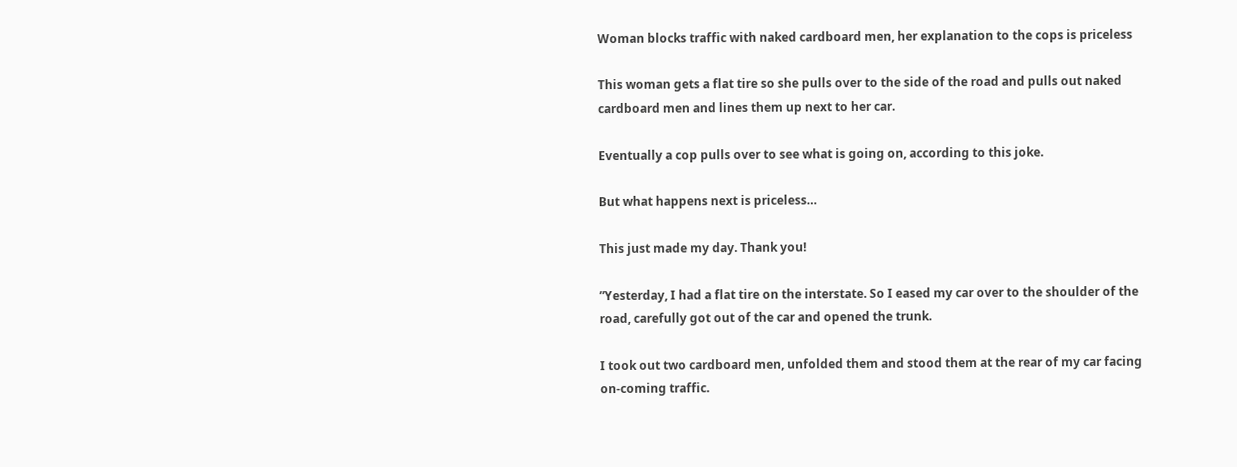Woman blocks traffic with naked cardboard men, her explanation to the cops is priceless

This woman gets a flat tire so she pulls over to the side of the road and pulls out naked cardboard men and lines them up next to her car.

Eventually a cop pulls over to see what is going on, according to this joke.

But what happens next is priceless…

This just made my day. Thank you!

”Yesterday, I had a flat tire on the interstate. So I eased my car over to the shoulder of the road, carefully got out of the car and opened the trunk.

I took out two cardboard men, unfolded them and stood them at the rear of my car facing on-coming traffic.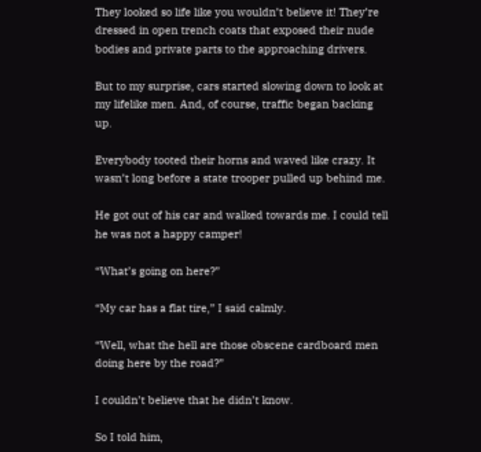They looked so life like you wouldn’t believe it! They’re dressed in open trench coats that exposed their nude bodies and private parts to the approaching drivers.

But to my surprise, cars started slowing down to look at my lifelike men. And, of course, traffic began backing up.

Everybody tooted their horns and waved like crazy. It wasn’t long before a state trooper pulled up behind me.

He got out of his car and walked towards me. I could tell he was not a happy camper!

“What’s going on here?”

“My car has a flat tire,” I said calmly.

“Well, what the hell are those obscene cardboard men doing here by the road?”

I couldn’t believe that he didn’t know.

So I told him,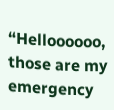“Helloooooo, those are my emergency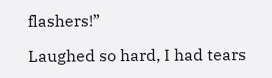flashers!”

Laughed so hard, I had tears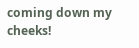coming down my cheeks!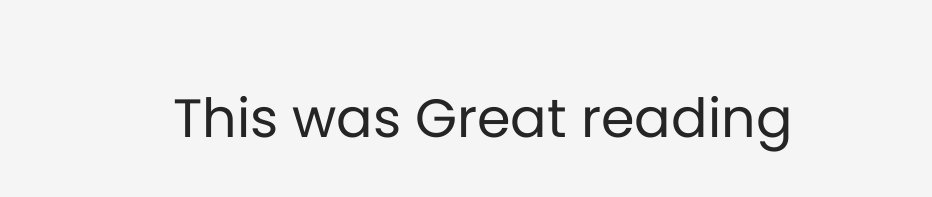This was Great reading